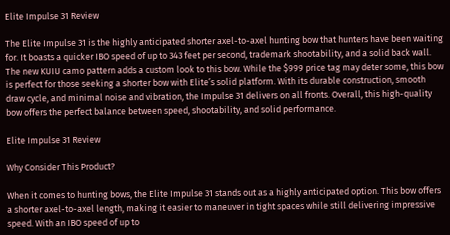Elite Impulse 31 Review

The Elite Impulse 31 is the highly anticipated shorter axel-to-axel hunting bow that hunters have been waiting for. It boasts a quicker IBO speed of up to 343 feet per second, trademark shootability, and a solid back wall. The new KUIU camo pattern adds a custom look to this bow. While the $999 price tag may deter some, this bow is perfect for those seeking a shorter bow with Elite’s solid platform. With its durable construction, smooth draw cycle, and minimal noise and vibration, the Impulse 31 delivers on all fronts. Overall, this high-quality bow offers the perfect balance between speed, shootability, and solid performance.

Elite Impulse 31 Review

Why Consider This Product?

When it comes to hunting bows, the Elite Impulse 31 stands out as a highly anticipated option. This bow offers a shorter axel-to-axel length, making it easier to maneuver in tight spaces while still delivering impressive speed. With an IBO speed of up to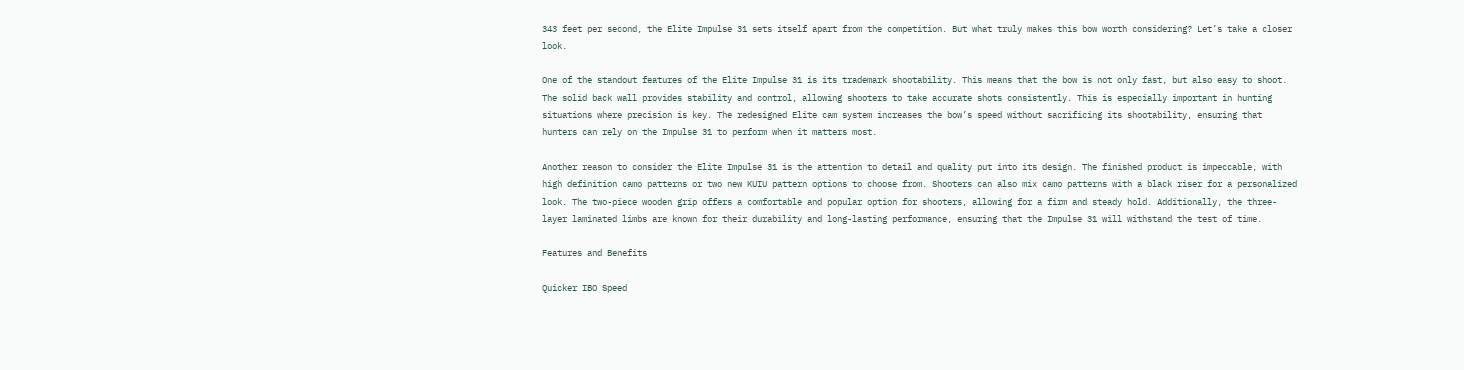343 feet per second, the Elite Impulse 31 sets itself apart from the competition. But what truly makes this bow worth considering? Let’s take a closer look.

One of the standout features of the Elite Impulse 31 is its trademark shootability. This means that the bow is not only fast, but also easy to shoot. The solid back wall provides stability and control, allowing shooters to take accurate shots consistently. This is especially important in hunting situations where precision is key. The redesigned Elite cam system increases the bow’s speed without sacrificing its shootability, ensuring that hunters can rely on the Impulse 31 to perform when it matters most.

Another reason to consider the Elite Impulse 31 is the attention to detail and quality put into its design. The finished product is impeccable, with high definition camo patterns or two new KUIU pattern options to choose from. Shooters can also mix camo patterns with a black riser for a personalized look. The two-piece wooden grip offers a comfortable and popular option for shooters, allowing for a firm and steady hold. Additionally, the three-layer laminated limbs are known for their durability and long-lasting performance, ensuring that the Impulse 31 will withstand the test of time.

Features and Benefits

Quicker IBO Speed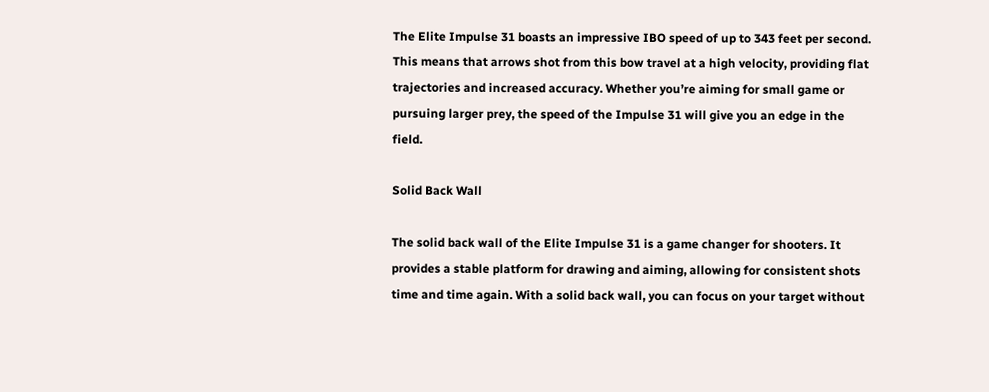The Elite Impulse 31 boasts an impressive IBO speed of up to 343 feet per second. This means that arrows shot from this bow travel at a high velocity, providing flat trajectories and increased accuracy. Whether you’re aiming for small game or pursuing larger prey, the speed of the Impulse 31 will give you an edge in the field.

Solid Back Wall

The solid back wall of the Elite Impulse 31 is a game changer for shooters. It provides a stable platform for drawing and aiming, allowing for consistent shots time and time again. With a solid back wall, you can focus on your target without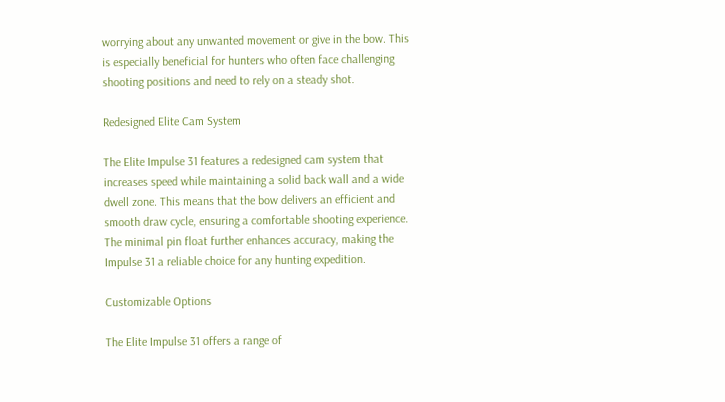worrying about any unwanted movement or give in the bow. This is especially beneficial for hunters who often face challenging shooting positions and need to rely on a steady shot.

Redesigned Elite Cam System

The Elite Impulse 31 features a redesigned cam system that increases speed while maintaining a solid back wall and a wide dwell zone. This means that the bow delivers an efficient and smooth draw cycle, ensuring a comfortable shooting experience. The minimal pin float further enhances accuracy, making the Impulse 31 a reliable choice for any hunting expedition.

Customizable Options

The Elite Impulse 31 offers a range of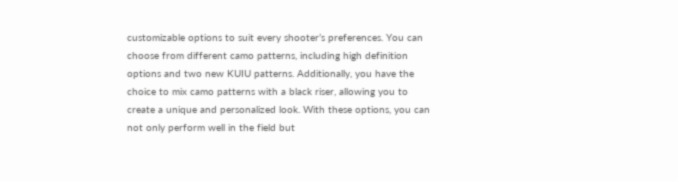customizable options to suit every shooter’s preferences. You can choose from different camo patterns, including high definition options and two new KUIU patterns. Additionally, you have the choice to mix camo patterns with a black riser, allowing you to create a unique and personalized look. With these options, you can not only perform well in the field but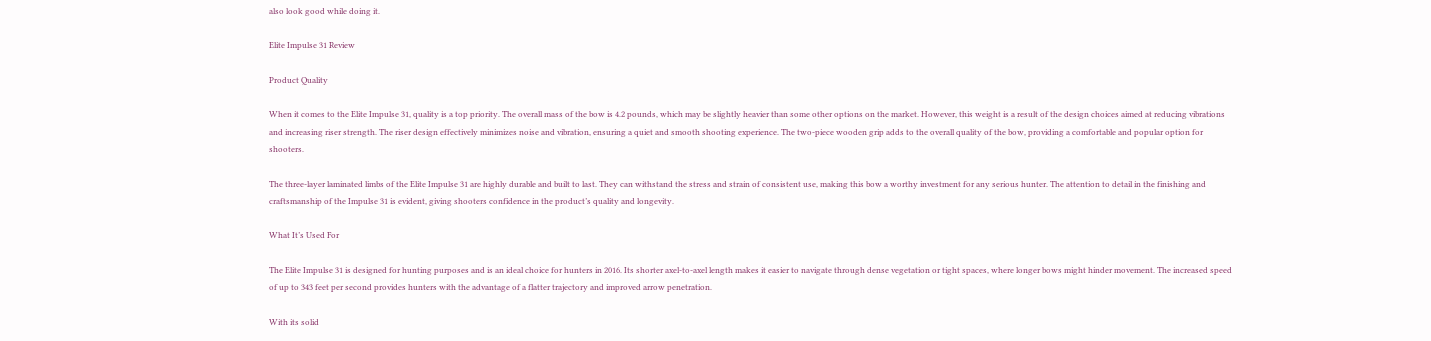also look good while doing it.

Elite Impulse 31 Review

Product Quality

When it comes to the Elite Impulse 31, quality is a top priority. The overall mass of the bow is 4.2 pounds, which may be slightly heavier than some other options on the market. However, this weight is a result of the design choices aimed at reducing vibrations and increasing riser strength. The riser design effectively minimizes noise and vibration, ensuring a quiet and smooth shooting experience. The two-piece wooden grip adds to the overall quality of the bow, providing a comfortable and popular option for shooters.

The three-layer laminated limbs of the Elite Impulse 31 are highly durable and built to last. They can withstand the stress and strain of consistent use, making this bow a worthy investment for any serious hunter. The attention to detail in the finishing and craftsmanship of the Impulse 31 is evident, giving shooters confidence in the product’s quality and longevity.

What It’s Used For

The Elite Impulse 31 is designed for hunting purposes and is an ideal choice for hunters in 2016. Its shorter axel-to-axel length makes it easier to navigate through dense vegetation or tight spaces, where longer bows might hinder movement. The increased speed of up to 343 feet per second provides hunters with the advantage of a flatter trajectory and improved arrow penetration.

With its solid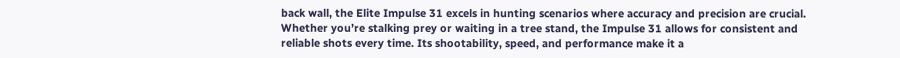back wall, the Elite Impulse 31 excels in hunting scenarios where accuracy and precision are crucial. Whether you’re stalking prey or waiting in a tree stand, the Impulse 31 allows for consistent and reliable shots every time. Its shootability, speed, and performance make it a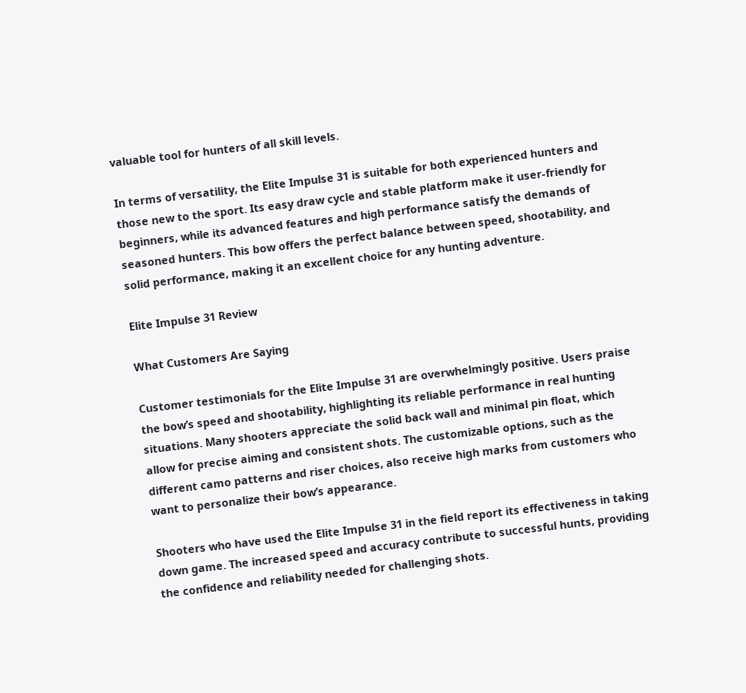valuable tool for hunters of all skill levels.

In terms of versatility, the Elite Impulse 31 is suitable for both experienced hunters and those new to the sport. Its easy draw cycle and stable platform make it user-friendly for beginners, while its advanced features and high performance satisfy the demands of seasoned hunters. This bow offers the perfect balance between speed, shootability, and solid performance, making it an excellent choice for any hunting adventure.

Elite Impulse 31 Review

What Customers Are Saying

Customer testimonials for the Elite Impulse 31 are overwhelmingly positive. Users praise the bow’s speed and shootability, highlighting its reliable performance in real hunting situations. Many shooters appreciate the solid back wall and minimal pin float, which allow for precise aiming and consistent shots. The customizable options, such as the different camo patterns and riser choices, also receive high marks from customers who want to personalize their bow’s appearance.

Shooters who have used the Elite Impulse 31 in the field report its effectiveness in taking down game. The increased speed and accuracy contribute to successful hunts, providing the confidence and reliability needed for challenging shots.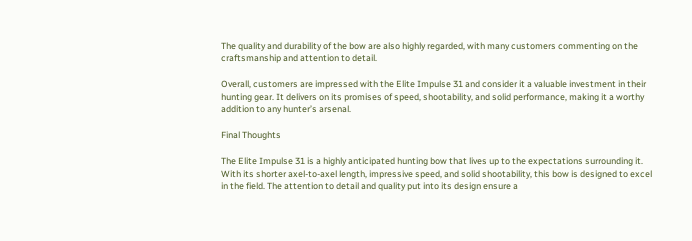The quality and durability of the bow are also highly regarded, with many customers commenting on the craftsmanship and attention to detail.

Overall, customers are impressed with the Elite Impulse 31 and consider it a valuable investment in their hunting gear. It delivers on its promises of speed, shootability, and solid performance, making it a worthy addition to any hunter’s arsenal.

Final Thoughts

The Elite Impulse 31 is a highly anticipated hunting bow that lives up to the expectations surrounding it. With its shorter axel-to-axel length, impressive speed, and solid shootability, this bow is designed to excel in the field. The attention to detail and quality put into its design ensure a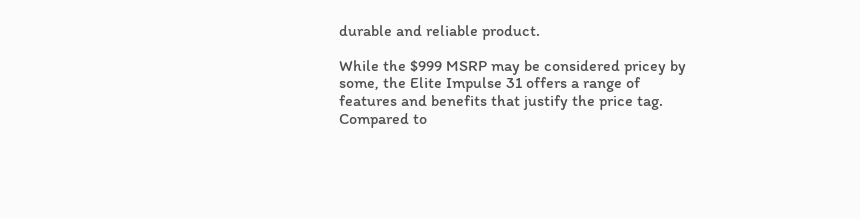durable and reliable product.

While the $999 MSRP may be considered pricey by some, the Elite Impulse 31 offers a range of features and benefits that justify the price tag. Compared to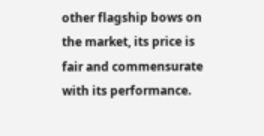other flagship bows on the market, its price is fair and commensurate with its performance.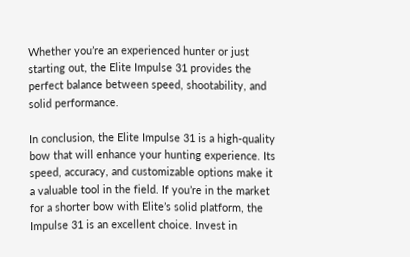Whether you’re an experienced hunter or just starting out, the Elite Impulse 31 provides the perfect balance between speed, shootability, and solid performance.

In conclusion, the Elite Impulse 31 is a high-quality bow that will enhance your hunting experience. Its speed, accuracy, and customizable options make it a valuable tool in the field. If you’re in the market for a shorter bow with Elite’s solid platform, the Impulse 31 is an excellent choice. Invest in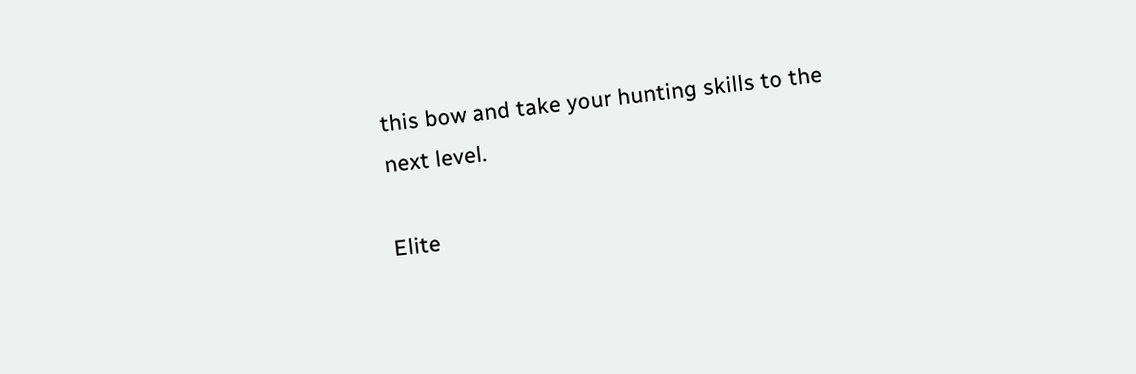this bow and take your hunting skills to the next level.

Elite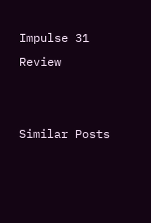Impulse 31 Review


Similar Posts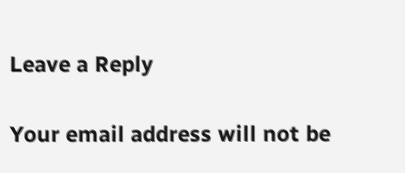Leave a Reply

Your email address will not be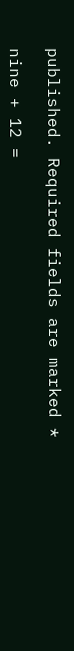published. Required fields are marked *

nine + 12 =